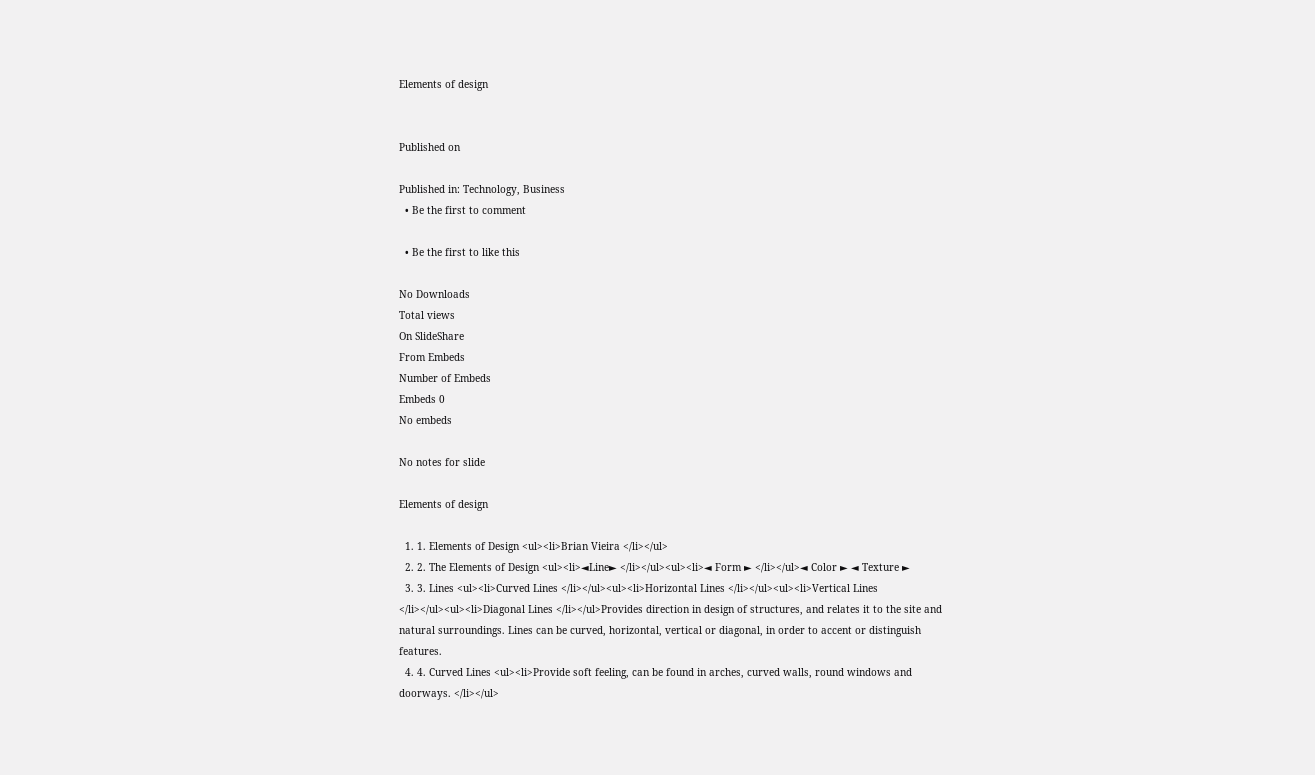Elements of design


Published on

Published in: Technology, Business
  • Be the first to comment

  • Be the first to like this

No Downloads
Total views
On SlideShare
From Embeds
Number of Embeds
Embeds 0
No embeds

No notes for slide

Elements of design

  1. 1. Elements of Design <ul><li>Brian Vieira </li></ul>
  2. 2. The Elements of Design <ul><li>◄Line► </li></ul><ul><li>◄ Form ► </li></ul>◄ Color ► ◄ Texture ►
  3. 3. Lines <ul><li>Curved Lines </li></ul><ul><li>Horizontal Lines </li></ul><ul><li>Vertical Lines </li></ul><ul><li>Diagonal Lines </li></ul>Provides direction in design of structures, and relates it to the site and natural surroundings. Lines can be curved, horizontal, vertical or diagonal, in order to accent or distinguish features.
  4. 4. Curved Lines <ul><li>Provide soft feeling, can be found in arches, curved walls, round windows and doorways. </li></ul>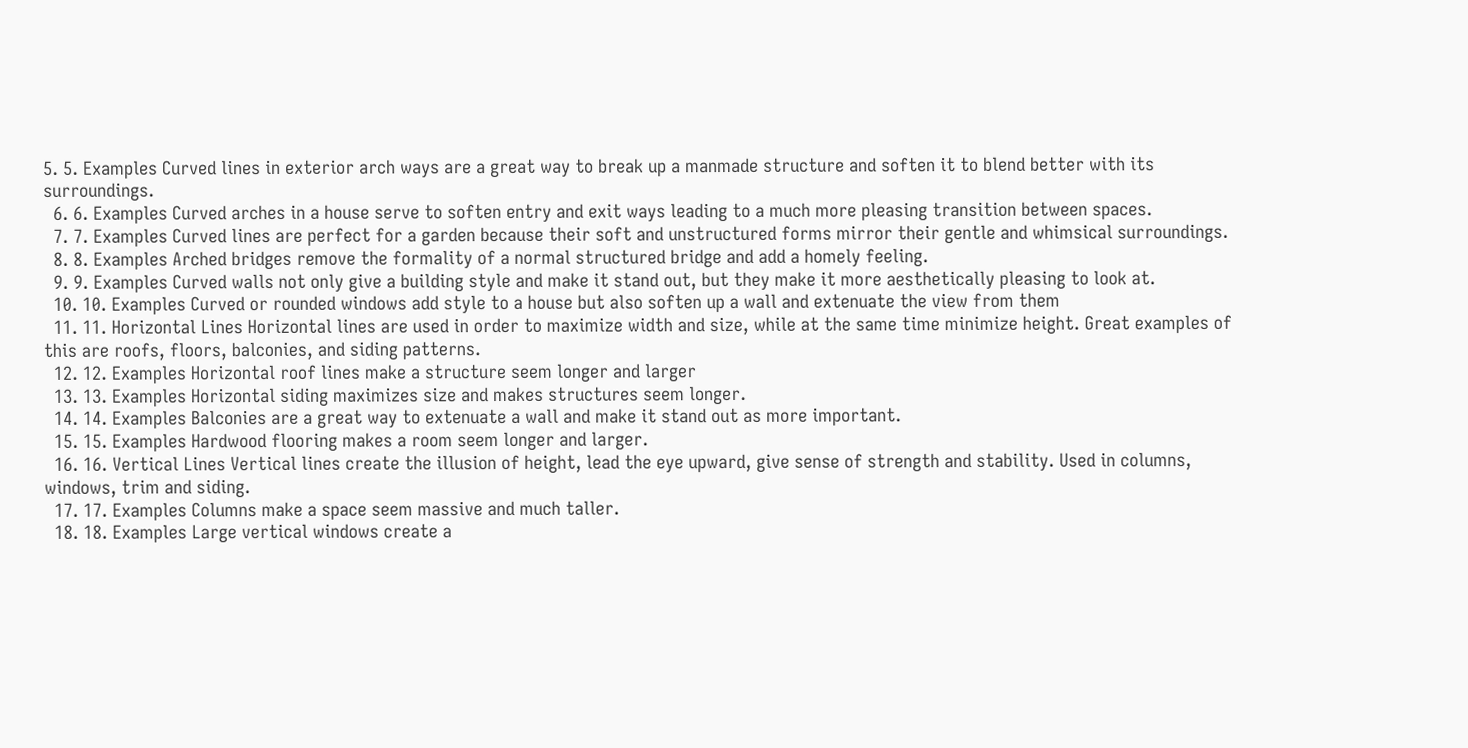5. 5. Examples Curved lines in exterior arch ways are a great way to break up a manmade structure and soften it to blend better with its surroundings.
  6. 6. Examples Curved arches in a house serve to soften entry and exit ways leading to a much more pleasing transition between spaces.
  7. 7. Examples Curved lines are perfect for a garden because their soft and unstructured forms mirror their gentle and whimsical surroundings.
  8. 8. Examples Arched bridges remove the formality of a normal structured bridge and add a homely feeling.
  9. 9. Examples Curved walls not only give a building style and make it stand out, but they make it more aesthetically pleasing to look at.
  10. 10. Examples Curved or rounded windows add style to a house but also soften up a wall and extenuate the view from them
  11. 11. Horizontal Lines Horizontal lines are used in order to maximize width and size, while at the same time minimize height. Great examples of this are roofs, floors, balconies, and siding patterns.
  12. 12. Examples Horizontal roof lines make a structure seem longer and larger
  13. 13. Examples Horizontal siding maximizes size and makes structures seem longer.
  14. 14. Examples Balconies are a great way to extenuate a wall and make it stand out as more important.
  15. 15. Examples Hardwood flooring makes a room seem longer and larger.
  16. 16. Vertical Lines Vertical lines create the illusion of height, lead the eye upward, give sense of strength and stability. Used in columns, windows, trim and siding.
  17. 17. Examples Columns make a space seem massive and much taller.
  18. 18. Examples Large vertical windows create a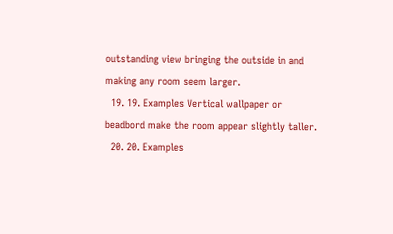outstanding view bringing the outside in and making any room seem larger.
  19. 19. Examples Vertical wallpaper or beadbord make the room appear slightly taller.
  20. 20. Examples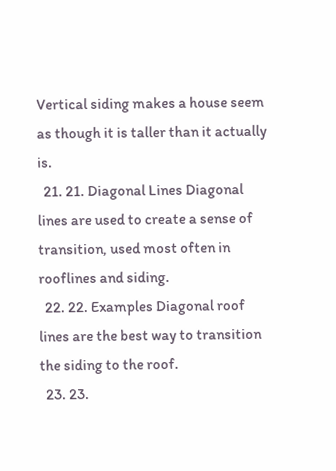Vertical siding makes a house seem as though it is taller than it actually is.
  21. 21. Diagonal Lines Diagonal lines are used to create a sense of transition, used most often in rooflines and siding.
  22. 22. Examples Diagonal roof lines are the best way to transition the siding to the roof.
  23. 23.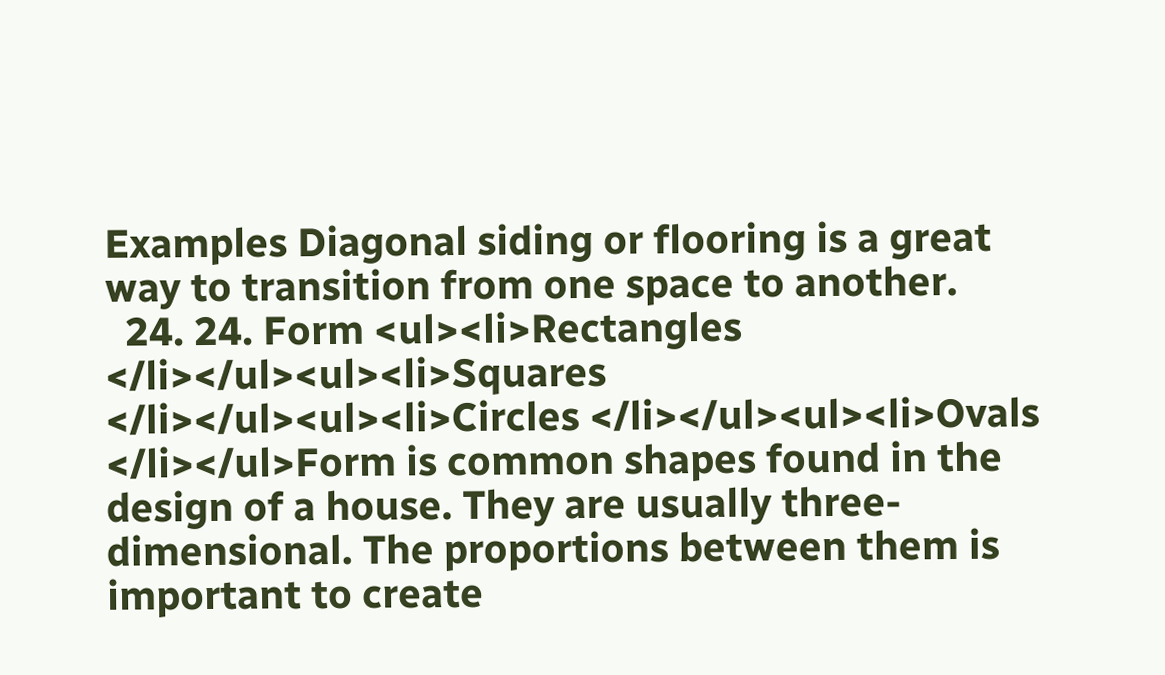Examples Diagonal siding or flooring is a great way to transition from one space to another.
  24. 24. Form <ul><li>Rectangles </li></ul><ul><li>Squares </li></ul><ul><li>Circles </li></ul><ul><li>Ovals </li></ul>Form is common shapes found in the design of a house. They are usually three-dimensional. The proportions between them is important to create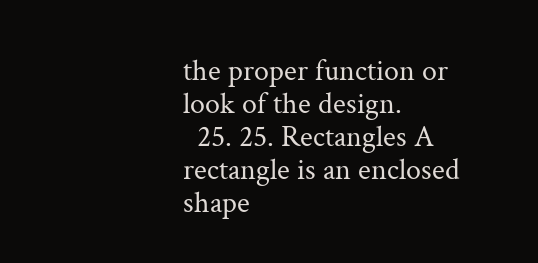the proper function or look of the design.
  25. 25. Rectangles A rectangle is an enclosed shape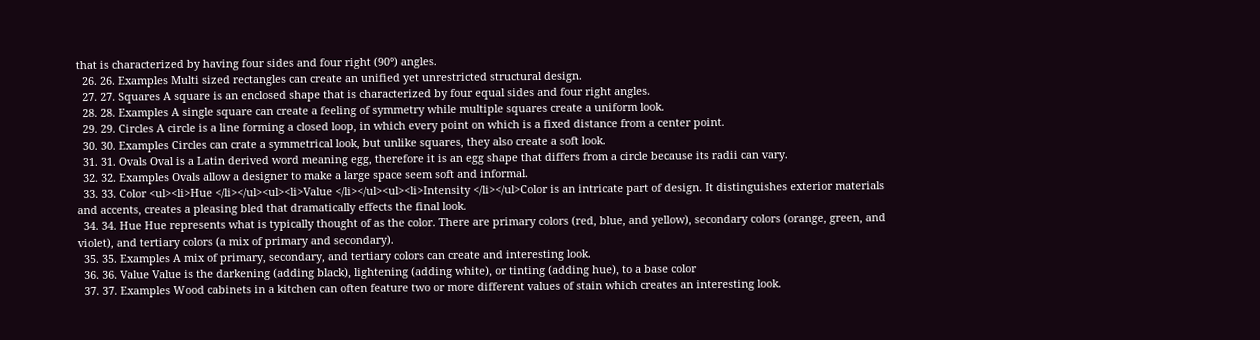that is characterized by having four sides and four right (90°) angles.
  26. 26. Examples Multi sized rectangles can create an unified yet unrestricted structural design.
  27. 27. Squares A square is an enclosed shape that is characterized by four equal sides and four right angles.
  28. 28. Examples A single square can create a feeling of symmetry while multiple squares create a uniform look.
  29. 29. Circles A circle is a line forming a closed loop, in which every point on which is a fixed distance from a center point.
  30. 30. Examples Circles can crate a symmetrical look, but unlike squares, they also create a soft look.
  31. 31. Ovals Oval is a Latin derived word meaning egg, therefore it is an egg shape that differs from a circle because its radii can vary.
  32. 32. Examples Ovals allow a designer to make a large space seem soft and informal.
  33. 33. Color <ul><li>Hue </li></ul><ul><li>Value </li></ul><ul><li>Intensity </li></ul>Color is an intricate part of design. It distinguishes exterior materials and accents, creates a pleasing bled that dramatically effects the final look.
  34. 34. Hue Hue represents what is typically thought of as the color. There are primary colors (red, blue, and yellow), secondary colors (orange, green, and violet), and tertiary colors (a mix of primary and secondary).
  35. 35. Examples A mix of primary, secondary, and tertiary colors can create and interesting look.
  36. 36. Value Value is the darkening (adding black), lightening (adding white), or tinting (adding hue), to a base color
  37. 37. Examples Wood cabinets in a kitchen can often feature two or more different values of stain which creates an interesting look.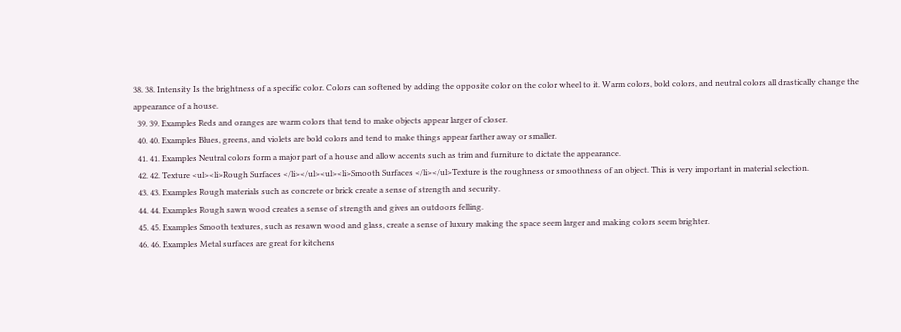38. 38. Intensity Is the brightness of a specific color. Colors can softened by adding the opposite color on the color wheel to it. Warm colors, bold colors, and neutral colors all drastically change the appearance of a house.
  39. 39. Examples Reds and oranges are warm colors that tend to make objects appear larger of closer.
  40. 40. Examples Blues, greens, and violets are bold colors and tend to make things appear farther away or smaller.
  41. 41. Examples Neutral colors form a major part of a house and allow accents such as trim and furniture to dictate the appearance.
  42. 42. Texture <ul><li>Rough Surfaces </li></ul><ul><li>Smooth Surfaces </li></ul>Texture is the roughness or smoothness of an object. This is very important in material selection.
  43. 43. Examples Rough materials such as concrete or brick create a sense of strength and security.
  44. 44. Examples Rough sawn wood creates a sense of strength and gives an outdoors felling.
  45. 45. Examples Smooth textures, such as resawn wood and glass, create a sense of luxury making the space seem larger and making colors seem brighter.
  46. 46. Examples Metal surfaces are great for kitchens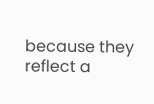because they reflect a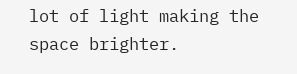lot of light making the space brighter.